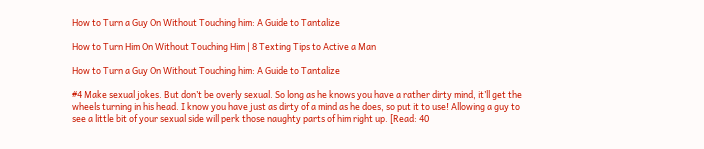How to Turn a Guy On Without Touching him: A Guide to Tantalize

How to Turn Him On Without Touching Him | 8 Texting Tips to Active a Man

How to Turn a Guy On Without Touching him: A Guide to Tantalize

#4 Make sexual jokes. But don’t be overly sexual. So long as he knows you have a rather dirty mind, it’ll get the wheels turning in his head. I know you have just as dirty of a mind as he does, so put it to use! Allowing a guy to see a little bit of your sexual side will perk those naughty parts of him right up. [Read: 40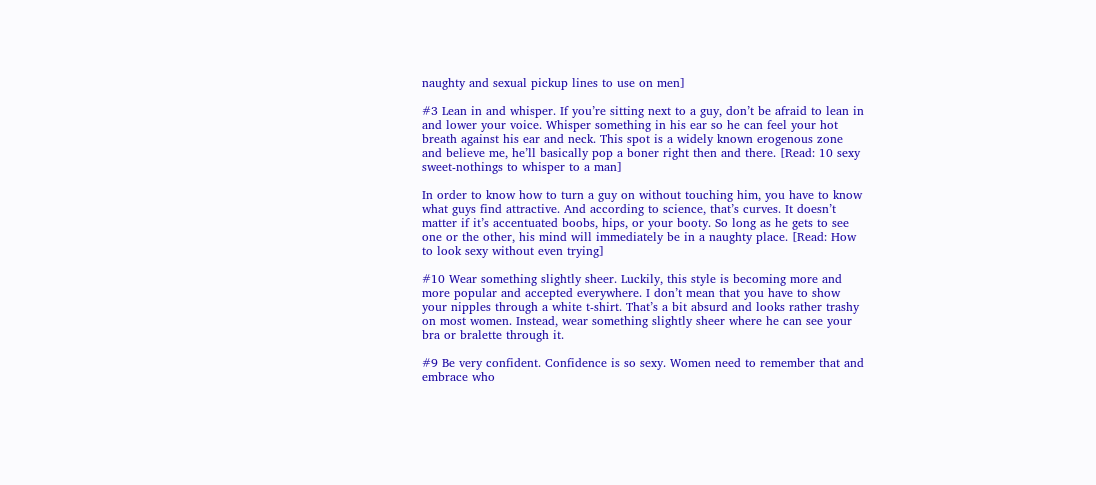naughty and sexual pickup lines to use on men]

#3 Lean in and whisper. If you’re sitting next to a guy, don’t be afraid to lean in and lower your voice. Whisper something in his ear so he can feel your hot breath against his ear and neck. This spot is a widely known erogenous zone and believe me, he’ll basically pop a boner right then and there. [Read: 10 sexy sweet-nothings to whisper to a man]

In order to know how to turn a guy on without touching him, you have to know what guys find attractive. And according to science, that’s curves. It doesn’t matter if it’s accentuated boobs, hips, or your booty. So long as he gets to see one or the other, his mind will immediately be in a naughty place. [Read: How to look sexy without even trying]

#10 Wear something slightly sheer. Luckily, this style is becoming more and more popular and accepted everywhere. I don’t mean that you have to show your nipples through a white t-shirt. That’s a bit absurd and looks rather trashy on most women. Instead, wear something slightly sheer where he can see your bra or bralette through it.

#9 Be very confident. Confidence is so sexy. Women need to remember that and embrace who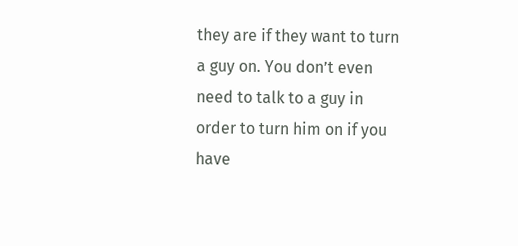they are if they want to turn a guy on. You don’t even need to talk to a guy in order to turn him on if you have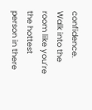confidence. Walk into the room like you’re the hottest person in there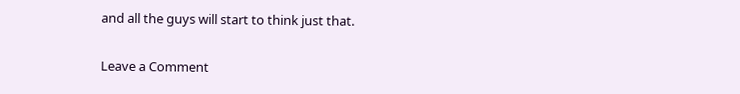and all the guys will start to think just that.

Leave a Comment